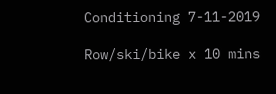Conditioning 7-11-2019

Row/ski/bike x 10 mins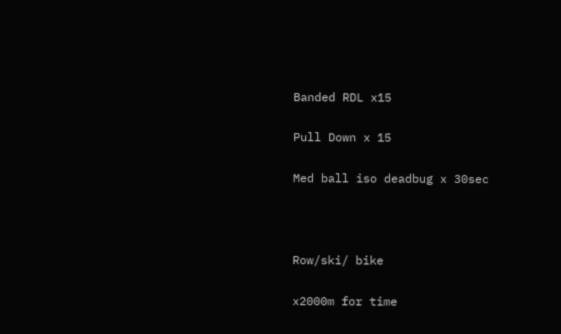Banded RDL x15

Pull Down x 15

Med ball iso deadbug x 30sec



Row/ski/ bike

x2000m for time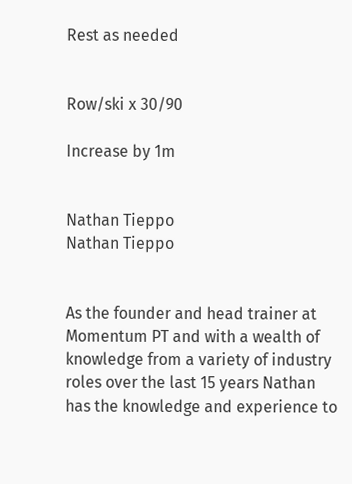Rest as needed


Row/ski x 30/90

Increase by 1m


Nathan Tieppo
Nathan Tieppo


As the founder and head trainer at Momentum PT and with a wealth of knowledge from a variety of industry roles over the last 15 years Nathan has the knowledge and experience to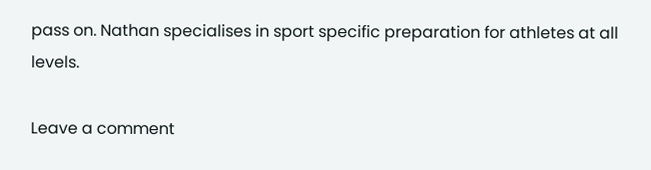pass on. Nathan specialises in sport specific preparation for athletes at all levels.

Leave a comment